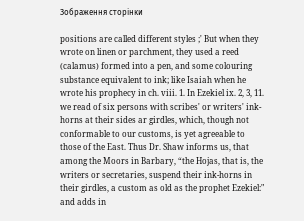Зображення сторінки

positions are called different styles ;' But when they wrote on linen or parchment, they used a reed (calamus) formed into a pen, and some colouring substance equivalent to ink; like Isaiah when he wrote his prophecy in ch. viii. 1. In Ezekiel ix. 2, 3, 11. we read of six persons with scribes' or writers' ink-horns at their sides ar girdles, which, though not conformable to our customs, is yet agreeable to those of the East. Thus Dr. Shaw informs us, that among the Moors in Barbary, “the Hojas, that is, the writers or secretaries, suspend their ink-horns in their girdles, a custom as old as the prophet Ezekiel:" and adds in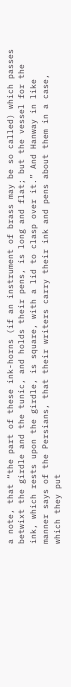a note, that “the part of these ink-horns (if an instrument of brass may be so called) which passes betwixt the girdle and the tunic, and holds their pens, is long and flat; but the vessel for the ink, which rests upon the girdle, is square, with a lid to clasp over it.” And Hanway in like manner says of the Persians, that their writers carry their ink and pens about them in a case, which they put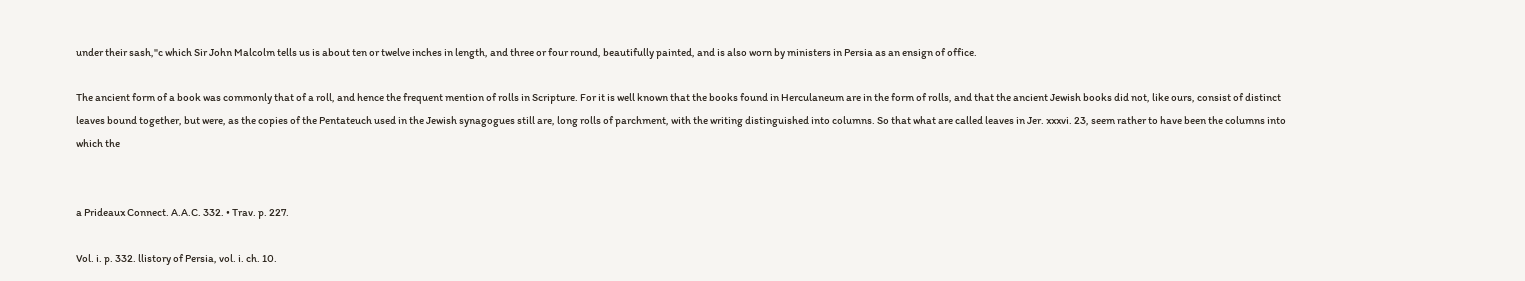under their sash,"c which Sir John Malcolm tells us is about ten or twelve inches in length, and three or four round, beautifully painted, and is also worn by ministers in Persia as an ensign of office.

The ancient form of a book was commonly that of a roll, and hence the frequent mention of rolls in Scripture. For it is well known that the books found in Herculaneum are in the form of rolls, and that the ancient Jewish books did not, like ours, consist of distinct leaves bound together, but were, as the copies of the Pentateuch used in the Jewish synagogues still are, long rolls of parchment, with the writing distinguished into columns. So that what are called leaves in Jer. xxxvi. 23, seem rather to have been the columns into which the


a Prideaux Connect. A.A.C. 332. • Trav. p. 227.

Vol. i. p. 332. llistory of Persia, vol. i. ch. 10.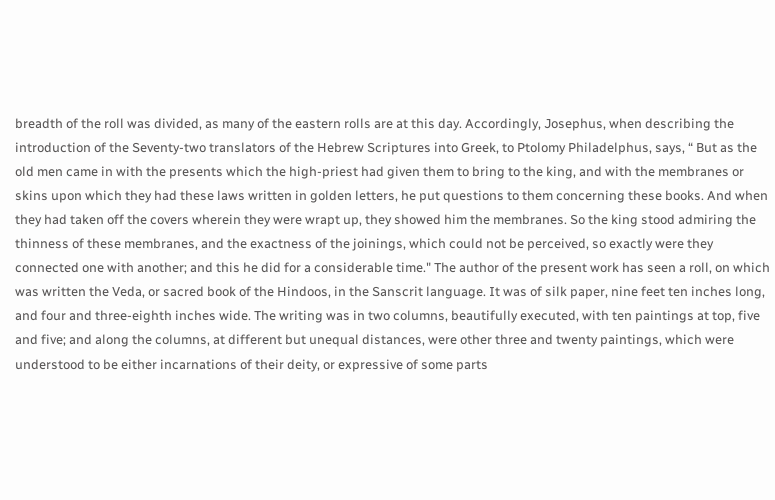breadth of the roll was divided, as many of the eastern rolls are at this day. Accordingly, Josephus, when describing the introduction of the Seventy-two translators of the Hebrew Scriptures into Greek, to Ptolomy Philadelphus, says, “ But as the old men came in with the presents which the high-priest had given them to bring to the king, and with the membranes or skins upon which they had these laws written in golden letters, he put questions to them concerning these books. And when they had taken off the covers wherein they were wrapt up, they showed him the membranes. So the king stood admiring the thinness of these membranes, and the exactness of the joinings, which could not be perceived, so exactly were they connected one with another; and this he did for a considerable time." The author of the present work has seen a roll, on which was written the Veda, or sacred book of the Hindoos, in the Sanscrit language. It was of silk paper, nine feet ten inches long, and four and three-eighth inches wide. The writing was in two columns, beautifully executed, with ten paintings at top, five and five; and along the columns, at different but unequal distances, were other three and twenty paintings, which were understood to be either incarnations of their deity, or expressive of some parts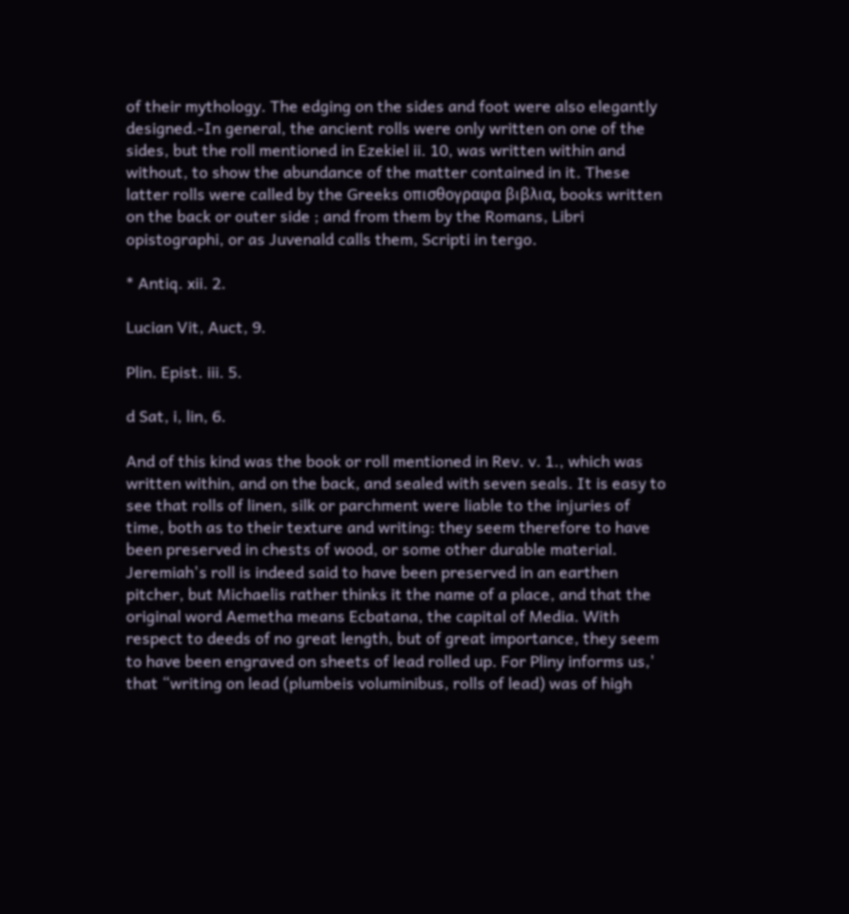of their mythology. The edging on the sides and foot were also elegantly designed.-In general, the ancient rolls were only written on one of the sides, but the roll mentioned in Ezekiel ii. 10, was written within and without, to show the abundance of the matter contained in it. These latter rolls were called by the Greeks οπισθογραφα βιβλια, books written on the back or outer side ; and from them by the Romans, Libri opistographi, or as Juvenald calls them, Scripti in tergo.

* Antiq. xii. 2.

Lucian Vit, Auct, 9.

Plin. Epist. iii. 5.

d Sat, i, lin, 6.

And of this kind was the book or roll mentioned in Rev. v. 1., which was written within, and on the back, and sealed with seven seals. It is easy to see that rolls of linen, silk or parchment were liable to the injuries of time, both as to their texture and writing: they seem therefore to have been preserved in chests of wood, or some other durable material. Jeremiah's roll is indeed said to have been preserved in an earthen pitcher, but Michaelis rather thinks it the name of a place, and that the original word Aemetha means Ecbatana, the capital of Media. With respect to deeds of no great length, but of great importance, they seem to have been engraved on sheets of lead rolled up. For Pliny informs us,' that “writing on lead (plumbeis voluminibus, rolls of lead) was of high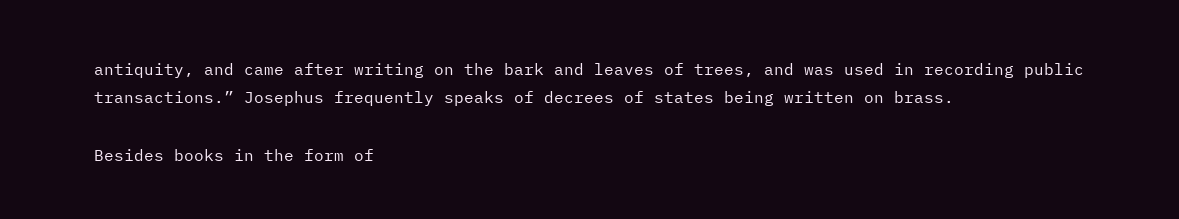antiquity, and came after writing on the bark and leaves of trees, and was used in recording public transactions.” Josephus frequently speaks of decrees of states being written on brass.

Besides books in the form of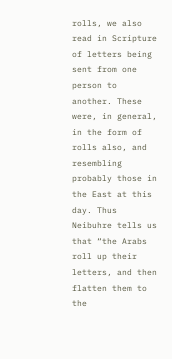rolls, we also read in Scripture of letters being sent from one person to another. These were, in general, in the form of rolls also, and resembling probably those in the East at this day. Thus Neibuhre tells us that “the Arabs roll up their letters, and then flatten them to the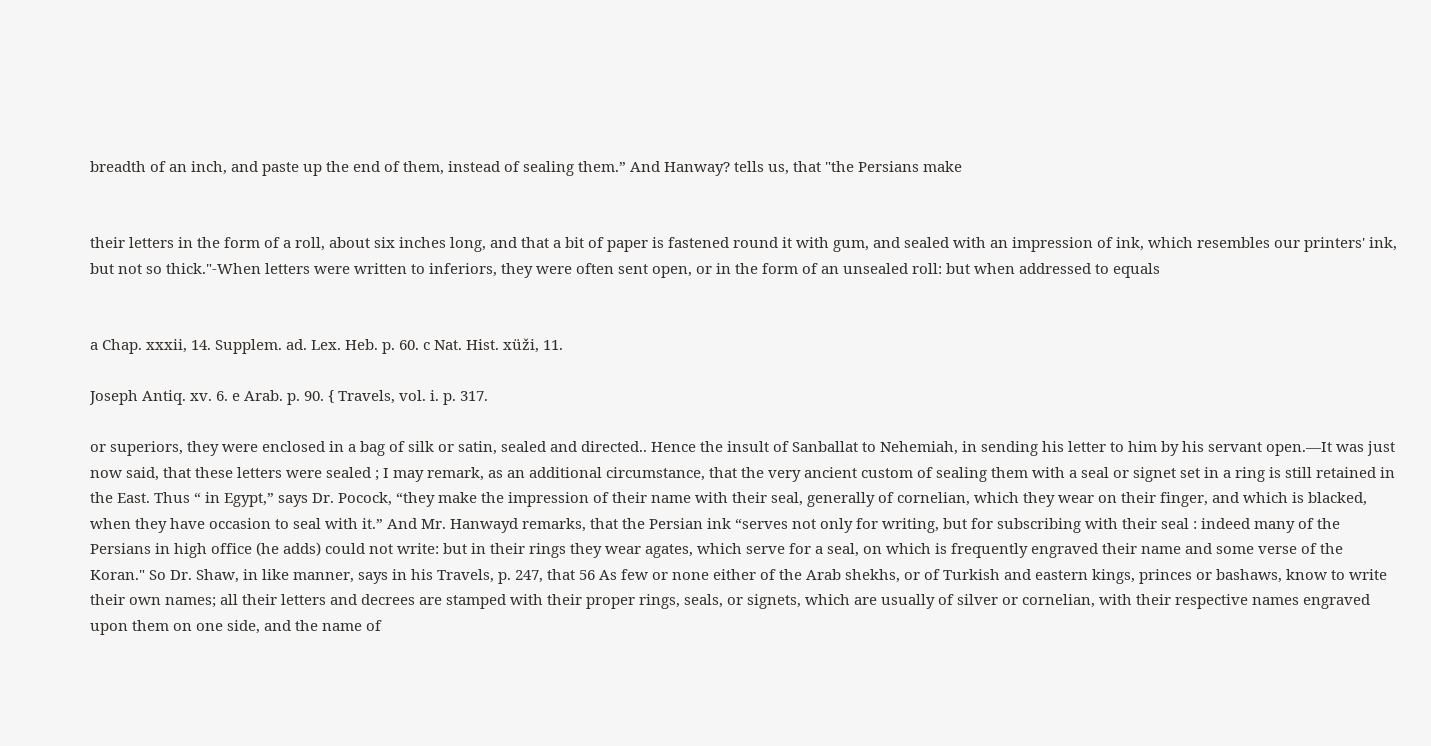breadth of an inch, and paste up the end of them, instead of sealing them.” And Hanway? tells us, that "the Persians make


their letters in the form of a roll, about six inches long, and that a bit of paper is fastened round it with gum, and sealed with an impression of ink, which resembles our printers' ink, but not so thick."-When letters were written to inferiors, they were often sent open, or in the form of an unsealed roll: but when addressed to equals


a Chap. xxxii, 14. Supplem. ad. Lex. Heb. p. 60. c Nat. Hist. xüži, 11.

Joseph Antiq. xv. 6. e Arab. p. 90. { Travels, vol. i. p. 317.

or superiors, they were enclosed in a bag of silk or satin, sealed and directed.. Hence the insult of Sanballat to Nehemiah, in sending his letter to him by his servant open.—It was just now said, that these letters were sealed ; I may remark, as an additional circumstance, that the very ancient custom of sealing them with a seal or signet set in a ring is still retained in the East. Thus “ in Egypt,” says Dr. Pocock, “they make the impression of their name with their seal, generally of cornelian, which they wear on their finger, and which is blacked, when they have occasion to seal with it.” And Mr. Hanwayd remarks, that the Persian ink “serves not only for writing, but for subscribing with their seal : indeed many of the Persians in high office (he adds) could not write: but in their rings they wear agates, which serve for a seal, on which is frequently engraved their name and some verse of the Koran." So Dr. Shaw, in like manner, says in his Travels, p. 247, that 56 As few or none either of the Arab shekhs, or of Turkish and eastern kings, princes or bashaws, know to write their own names; all their letters and decrees are stamped with their proper rings, seals, or signets, which are usually of silver or cornelian, with their respective names engraved upon them on one side, and the name of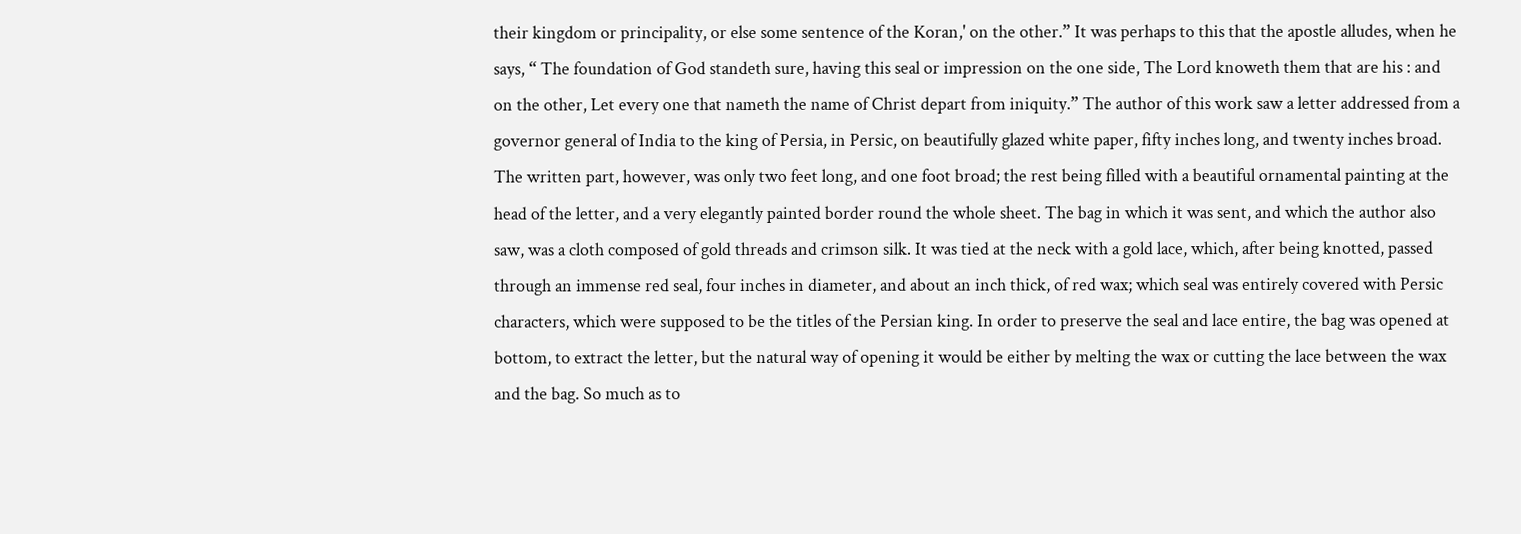their kingdom or principality, or else some sentence of the Koran,' on the other.” It was perhaps to this that the apostle alludes, when he says, “ The foundation of God standeth sure, having this seal or impression on the one side, The Lord knoweth them that are his : and on the other, Let every one that nameth the name of Christ depart from iniquity.” The author of this work saw a letter addressed from a governor general of India to the king of Persia, in Persic, on beautifully glazed white paper, fifty inches long, and twenty inches broad. The written part, however, was only two feet long, and one foot broad; the rest being filled with a beautiful ornamental painting at the head of the letter, and a very elegantly painted border round the whole sheet. The bag in which it was sent, and which the author also saw, was a cloth composed of gold threads and crimson silk. It was tied at the neck with a gold lace, which, after being knotted, passed through an immense red seal, four inches in diameter, and about an inch thick, of red wax; which seal was entirely covered with Persic characters, which were supposed to be the titles of the Persian king. In order to preserve the seal and lace entire, the bag was opened at bottom, to extract the letter, but the natural way of opening it would be either by melting the wax or cutting the lace between the wax and the bag. So much as to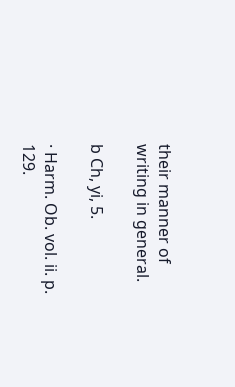their manner of writing in general.

b Ch, yi, 5.

· Harm. Ob. vol. ii. p. 129.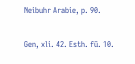Neibuhr Arabie, p. 90.

Gen, xli. 42. Esth. fü. 10.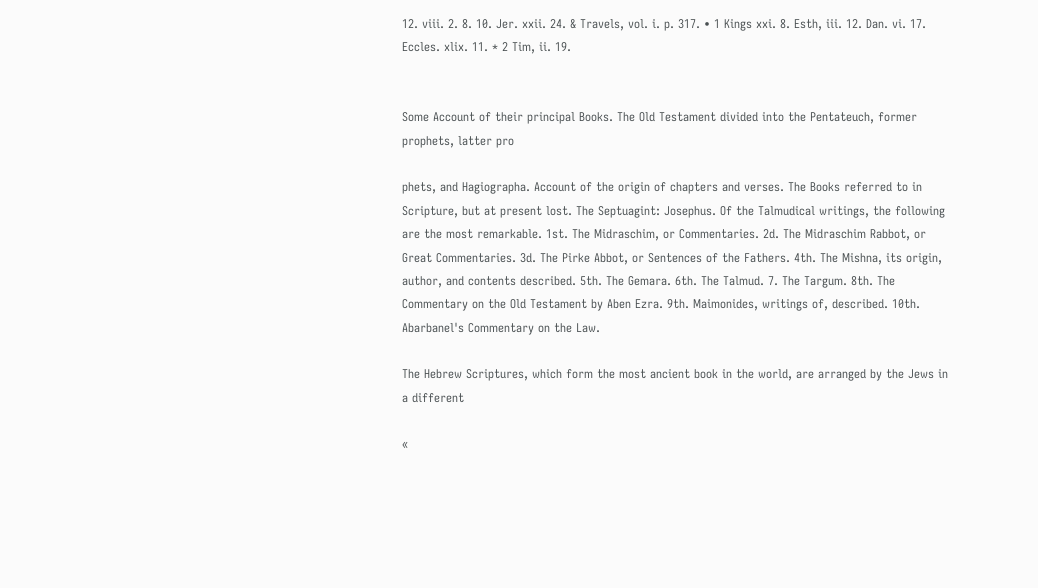12. viii. 2. 8. 10. Jer. xxii. 24. & Travels, vol. i. p. 317. • 1 Kings xxi. 8. Esth, iii. 12. Dan. vi. 17. Eccles. xlix. 11. * 2 Tim, ii. 19.


Some Account of their principal Books. The Old Testament divided into the Pentateuch, former prophets, latter pro

phets, and Hagiographa. Account of the origin of chapters and verses. The Books referred to in Scripture, but at present lost. The Septuagint: Josephus. Of the Talmudical writings, the following are the most remarkable. 1st. The Midraschim, or Commentaries. 2d. The Midraschim Rabbot, or Great Commentaries. 3d. The Pirke Abbot, or Sentences of the Fathers. 4th. The Mishna, its origin, author, and contents described. 5th. The Gemara. 6th. The Talmud. 7. The Targum. 8th. The Commentary on the Old Testament by Aben Ezra. 9th. Maimonides, writings of, described. 10th. Abarbanel's Commentary on the Law.

The Hebrew Scriptures, which form the most ancient book in the world, are arranged by the Jews in a different

«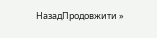НазадПродовжити »